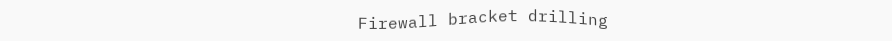Firewall bracket drilling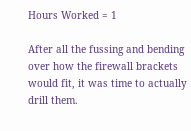Hours Worked = 1

After all the fussing and bending over how the firewall brackets would fit, it was time to actually drill them.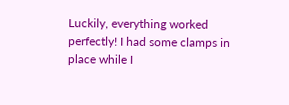Luckily, everything worked perfectly! I had some clamps in place while I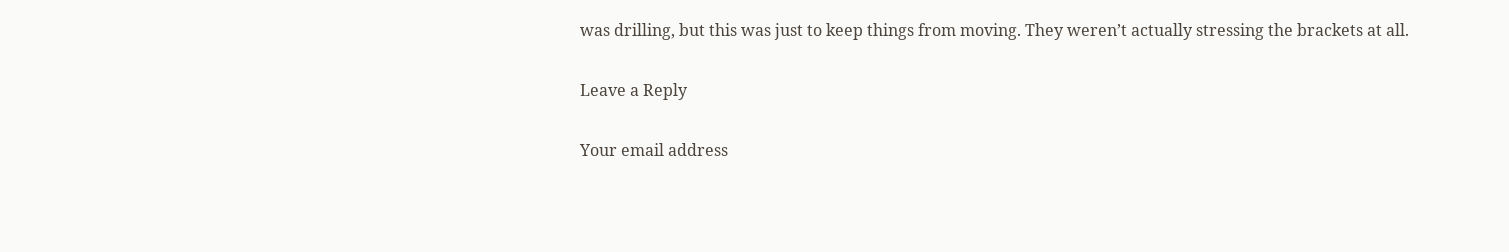was drilling, but this was just to keep things from moving. They weren’t actually stressing the brackets at all.

Leave a Reply

Your email address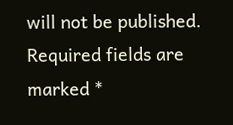will not be published. Required fields are marked *